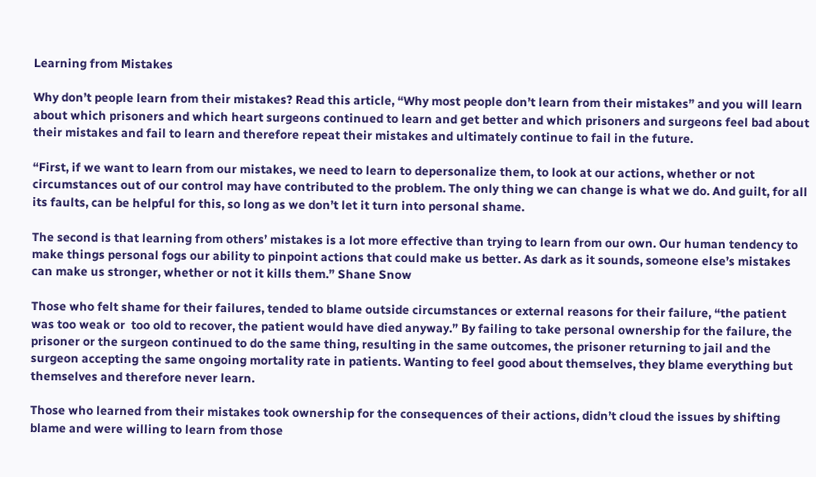Learning from Mistakes

Why don’t people learn from their mistakes? Read this article, “Why most people don’t learn from their mistakes” and you will learn about which prisoners and which heart surgeons continued to learn and get better and which prisoners and surgeons feel bad about their mistakes and fail to learn and therefore repeat their mistakes and ultimately continue to fail in the future.

“First, if we want to learn from our mistakes, we need to learn to depersonalize them, to look at our actions, whether or not circumstances out of our control may have contributed to the problem. The only thing we can change is what we do. And guilt, for all its faults, can be helpful for this, so long as we don’t let it turn into personal shame.

The second is that learning from others’ mistakes is a lot more effective than trying to learn from our own. Our human tendency to make things personal fogs our ability to pinpoint actions that could make us better. As dark as it sounds, someone else’s mistakes can make us stronger, whether or not it kills them.” Shane Snow

Those who felt shame for their failures, tended to blame outside circumstances or external reasons for their failure, “the patient was too weak or  too old to recover, the patient would have died anyway.” By failing to take personal ownership for the failure, the prisoner or the surgeon continued to do the same thing, resulting in the same outcomes, the prisoner returning to jail and the surgeon accepting the same ongoing mortality rate in patients. Wanting to feel good about themselves, they blame everything but themselves and therefore never learn.

Those who learned from their mistakes took ownership for the consequences of their actions, didn’t cloud the issues by shifting blame and were willing to learn from those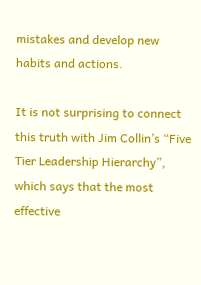mistakes and develop new habits and actions.

It is not surprising to connect this truth with Jim Collin’s “Five Tier Leadership Hierarchy”, which says that the most effective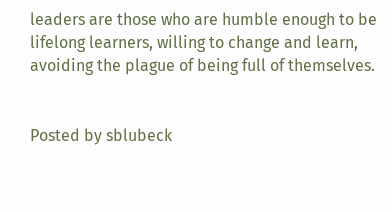leaders are those who are humble enough to be lifelong learners, willing to change and learn, avoiding the plague of being full of themselves.


Posted by sblubeck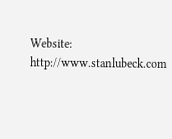Website: http://www.stanlubeck.com